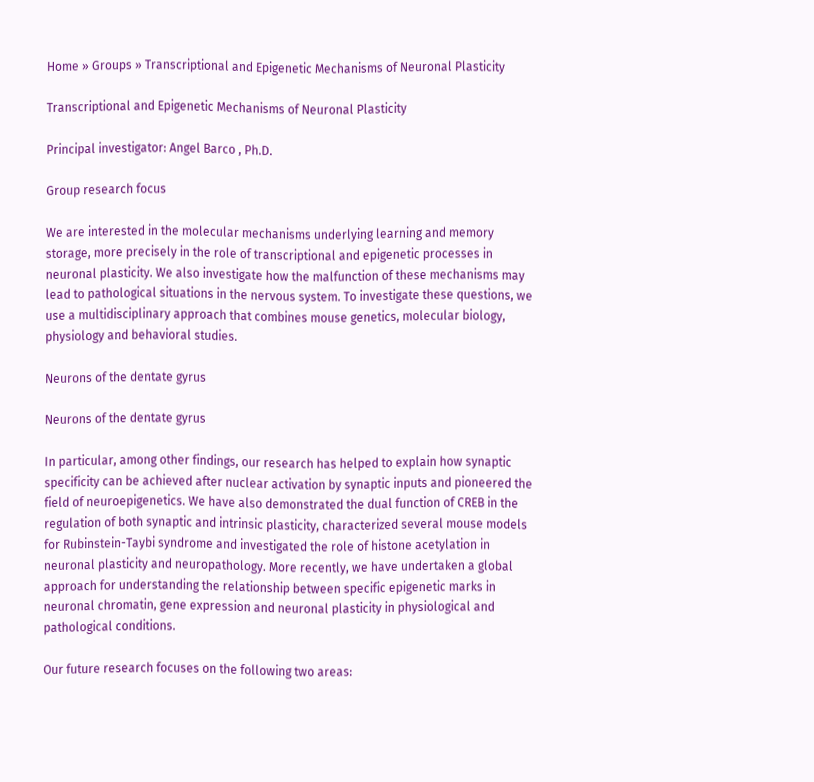Home » Groups » Transcriptional and Epigenetic Mechanisms of Neuronal Plasticity

Transcriptional and Epigenetic Mechanisms of Neuronal Plasticity

Principal investigator: Angel Barco , Ph.D.

Group research focus

We are interested in the molecular mechanisms underlying learning and memory storage, more precisely in the role of transcriptional and epigenetic processes in neuronal plasticity. We also investigate how the malfunction of these mechanisms may lead to pathological situations in the nervous system. To investigate these questions, we use a multidisciplinary approach that combines mouse genetics, molecular biology, physiology and behavioral studies.

Neurons of the dentate gyrus

Neurons of the dentate gyrus

In particular, among other findings, our research has helped to explain how synaptic specificity can be achieved after nuclear activation by synaptic inputs and pioneered the field of neuroepigenetics. We have also demonstrated the dual function of CREB in the regulation of both synaptic and intrinsic plasticity, characterized several mouse models for Rubinstein-Taybi syndrome and investigated the role of histone acetylation in neuronal plasticity and neuropathology. More recently, we have undertaken a global approach for understanding the relationship between specific epigenetic marks in neuronal chromatin, gene expression and neuronal plasticity in physiological and pathological conditions.

Our future research focuses on the following two areas: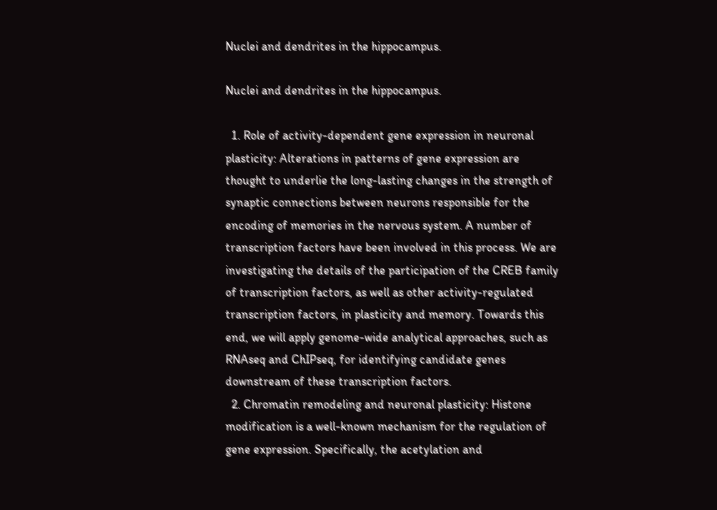Nuclei and dendrites in the hippocampus.

Nuclei and dendrites in the hippocampus.

  1. Role of activity-dependent gene expression in neuronal plasticity: Alterations in patterns of gene expression are thought to underlie the long-lasting changes in the strength of synaptic connections between neurons responsible for the encoding of memories in the nervous system. A number of transcription factors have been involved in this process. We are investigating the details of the participation of the CREB family of transcription factors, as well as other activity-regulated transcription factors, in plasticity and memory. Towards this end, we will apply genome-wide analytical approaches, such as RNAseq and ChIPseq, for identifying candidate genes downstream of these transcription factors.
  2. Chromatin remodeling and neuronal plasticity: Histone modification is a well-known mechanism for the regulation of gene expression. Specifically, the acetylation and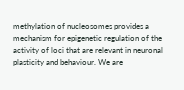methylation of nucleosomes provides a mechanism for epigenetic regulation of the activity of loci that are relevant in neuronal plasticity and behaviour. We are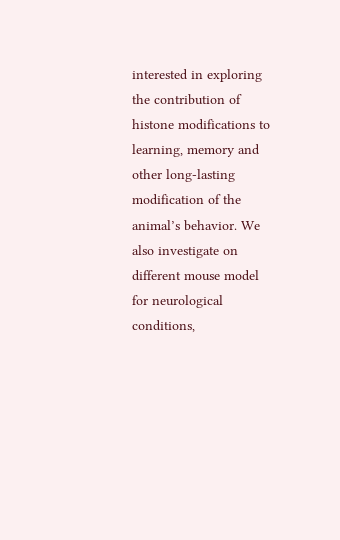interested in exploring the contribution of histone modifications to learning, memory and other long-lasting modification of the animal’s behavior. We also investigate on different mouse model for neurological conditions,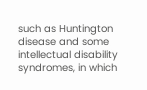such as Huntington disease and some intellectual disability syndromes, in which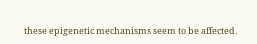these epigenetic mechanisms seem to be affected.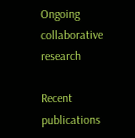Ongoing collaborative research

Recent publications